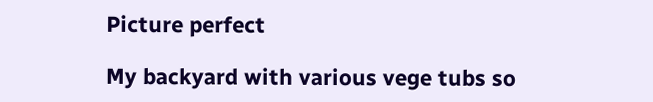Picture perfect

My backyard with various vege tubs so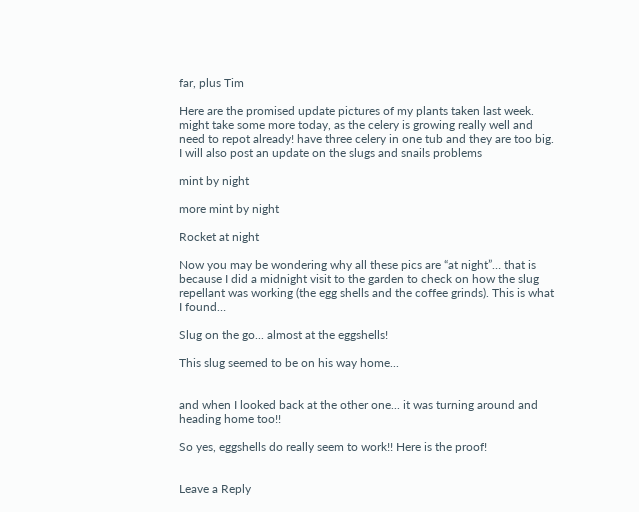far, plus Tim

Here are the promised update pictures of my plants taken last week. might take some more today, as the celery is growing really well and need to repot already! have three celery in one tub and they are too big. I will also post an update on the slugs and snails problems

mint by night

more mint by night

Rocket at night

Now you may be wondering why all these pics are “at night”… that is because I did a midnight visit to the garden to check on how the slug repellant was working (the egg shells and the coffee grinds). This is what I found…

Slug on the go... almost at the eggshells!

This slug seemed to be on his way home...


and when I looked back at the other one... it was turning around and heading home too!!

So yes, eggshells do really seem to work!! Here is the proof!


Leave a Reply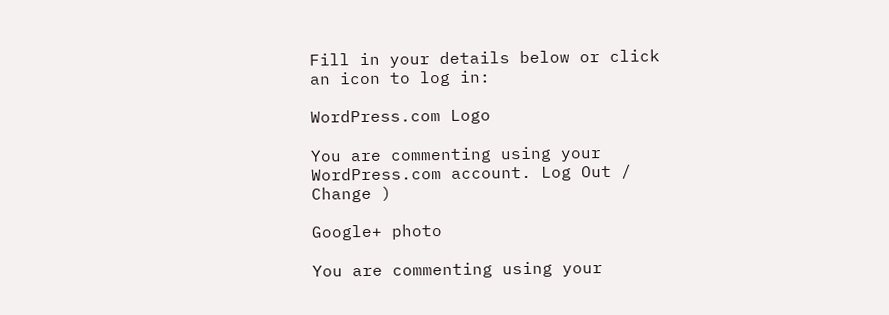Fill in your details below or click an icon to log in:

WordPress.com Logo

You are commenting using your WordPress.com account. Log Out /  Change )

Google+ photo

You are commenting using your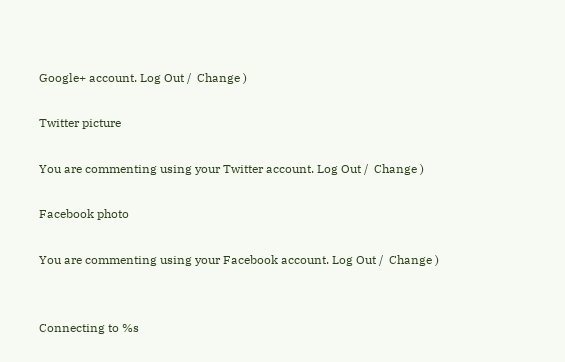Google+ account. Log Out /  Change )

Twitter picture

You are commenting using your Twitter account. Log Out /  Change )

Facebook photo

You are commenting using your Facebook account. Log Out /  Change )


Connecting to %s